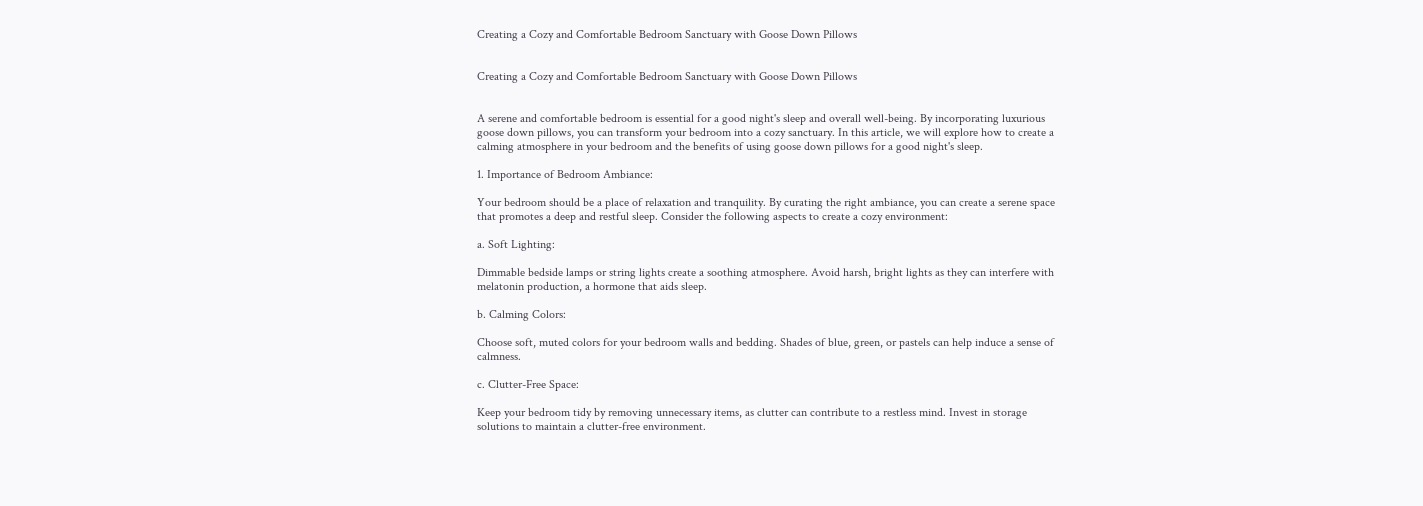Creating a Cozy and Comfortable Bedroom Sanctuary with Goose Down Pillows


Creating a Cozy and Comfortable Bedroom Sanctuary with Goose Down Pillows


A serene and comfortable bedroom is essential for a good night's sleep and overall well-being. By incorporating luxurious goose down pillows, you can transform your bedroom into a cozy sanctuary. In this article, we will explore how to create a calming atmosphere in your bedroom and the benefits of using goose down pillows for a good night's sleep.

1. Importance of Bedroom Ambiance:

Your bedroom should be a place of relaxation and tranquility. By curating the right ambiance, you can create a serene space that promotes a deep and restful sleep. Consider the following aspects to create a cozy environment:

a. Soft Lighting:

Dimmable bedside lamps or string lights create a soothing atmosphere. Avoid harsh, bright lights as they can interfere with melatonin production, a hormone that aids sleep.

b. Calming Colors:

Choose soft, muted colors for your bedroom walls and bedding. Shades of blue, green, or pastels can help induce a sense of calmness.

c. Clutter-Free Space:

Keep your bedroom tidy by removing unnecessary items, as clutter can contribute to a restless mind. Invest in storage solutions to maintain a clutter-free environment.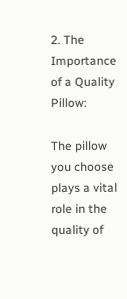2. The Importance of a Quality Pillow:

The pillow you choose plays a vital role in the quality of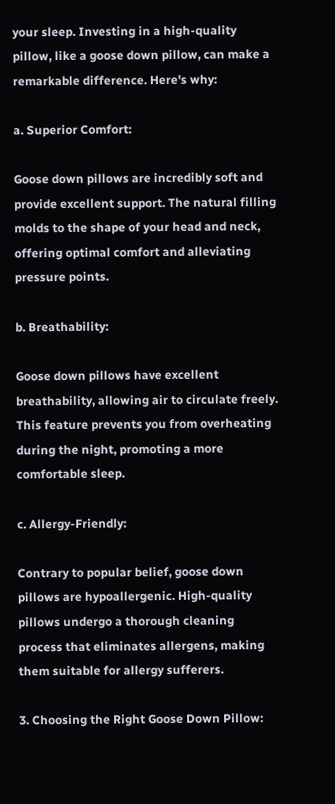your sleep. Investing in a high-quality pillow, like a goose down pillow, can make a remarkable difference. Here's why:

a. Superior Comfort:

Goose down pillows are incredibly soft and provide excellent support. The natural filling molds to the shape of your head and neck, offering optimal comfort and alleviating pressure points.

b. Breathability:

Goose down pillows have excellent breathability, allowing air to circulate freely. This feature prevents you from overheating during the night, promoting a more comfortable sleep.

c. Allergy-Friendly:

Contrary to popular belief, goose down pillows are hypoallergenic. High-quality pillows undergo a thorough cleaning process that eliminates allergens, making them suitable for allergy sufferers.

3. Choosing the Right Goose Down Pillow: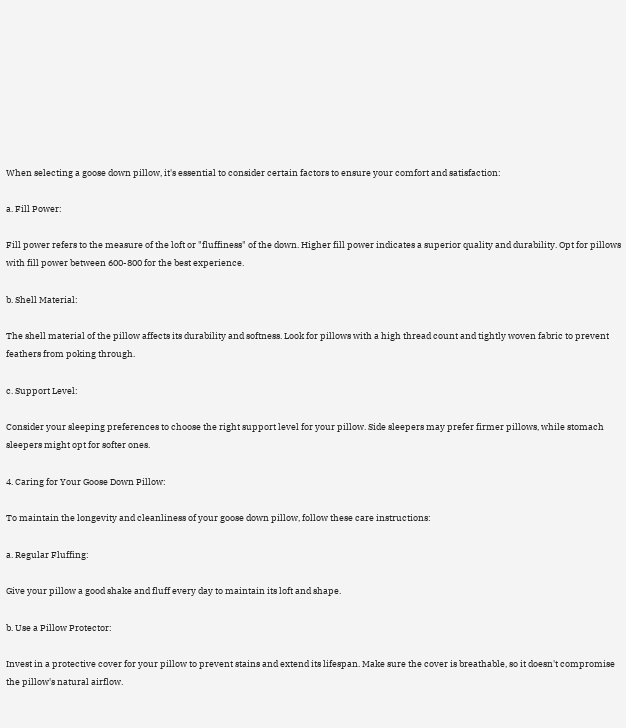When selecting a goose down pillow, it's essential to consider certain factors to ensure your comfort and satisfaction:

a. Fill Power:

Fill power refers to the measure of the loft or "fluffiness" of the down. Higher fill power indicates a superior quality and durability. Opt for pillows with fill power between 600-800 for the best experience.

b. Shell Material:

The shell material of the pillow affects its durability and softness. Look for pillows with a high thread count and tightly woven fabric to prevent feathers from poking through.

c. Support Level:

Consider your sleeping preferences to choose the right support level for your pillow. Side sleepers may prefer firmer pillows, while stomach sleepers might opt for softer ones.

4. Caring for Your Goose Down Pillow:

To maintain the longevity and cleanliness of your goose down pillow, follow these care instructions:

a. Regular Fluffing:

Give your pillow a good shake and fluff every day to maintain its loft and shape.

b. Use a Pillow Protector:

Invest in a protective cover for your pillow to prevent stains and extend its lifespan. Make sure the cover is breathable, so it doesn't compromise the pillow's natural airflow.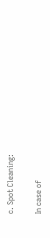c. Spot Cleaning:

In case of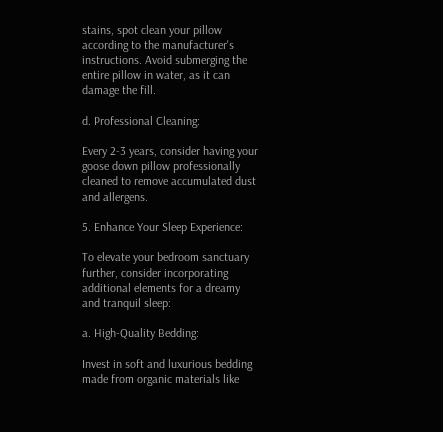stains, spot clean your pillow according to the manufacturer's instructions. Avoid submerging the entire pillow in water, as it can damage the fill.

d. Professional Cleaning:

Every 2-3 years, consider having your goose down pillow professionally cleaned to remove accumulated dust and allergens.

5. Enhance Your Sleep Experience:

To elevate your bedroom sanctuary further, consider incorporating additional elements for a dreamy and tranquil sleep:

a. High-Quality Bedding:

Invest in soft and luxurious bedding made from organic materials like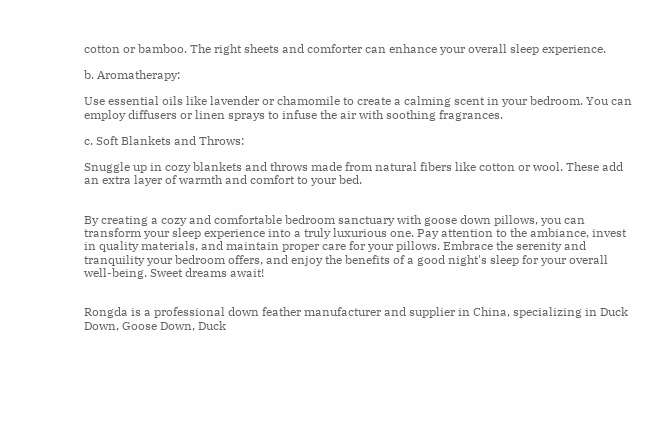cotton or bamboo. The right sheets and comforter can enhance your overall sleep experience.

b. Aromatherapy:

Use essential oils like lavender or chamomile to create a calming scent in your bedroom. You can employ diffusers or linen sprays to infuse the air with soothing fragrances.

c. Soft Blankets and Throws:

Snuggle up in cozy blankets and throws made from natural fibers like cotton or wool. These add an extra layer of warmth and comfort to your bed.


By creating a cozy and comfortable bedroom sanctuary with goose down pillows, you can transform your sleep experience into a truly luxurious one. Pay attention to the ambiance, invest in quality materials, and maintain proper care for your pillows. Embrace the serenity and tranquility your bedroom offers, and enjoy the benefits of a good night's sleep for your overall well-being. Sweet dreams await!


Rongda is a professional down feather manufacturer and supplier in China, specializing in Duck Down, Goose Down, Duck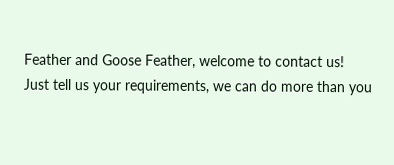Feather and Goose Feather, welcome to contact us!
Just tell us your requirements, we can do more than you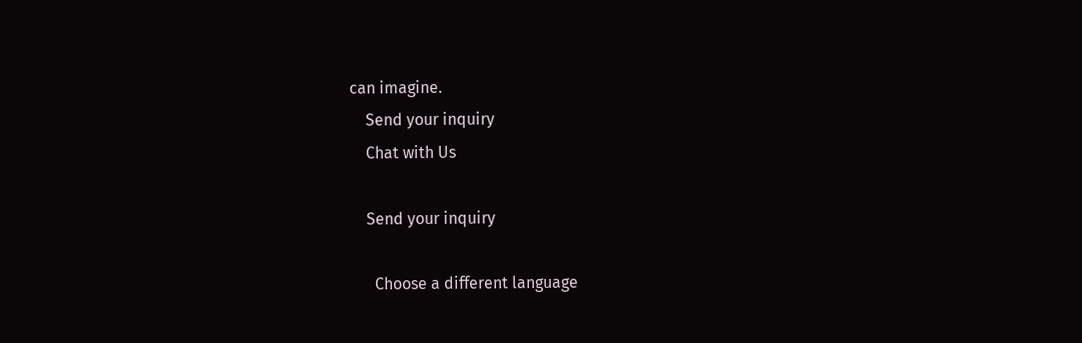can imagine.
    Send your inquiry
    Chat with Us

    Send your inquiry

      Choose a different language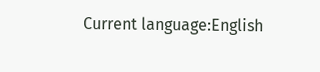Current language:English